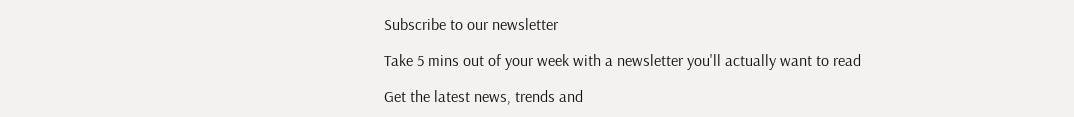Subscribe to our newsletter

Take 5 mins out of your week with a newsletter you'll actually want to read

Get the latest news, trends and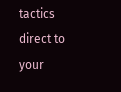tactics direct to your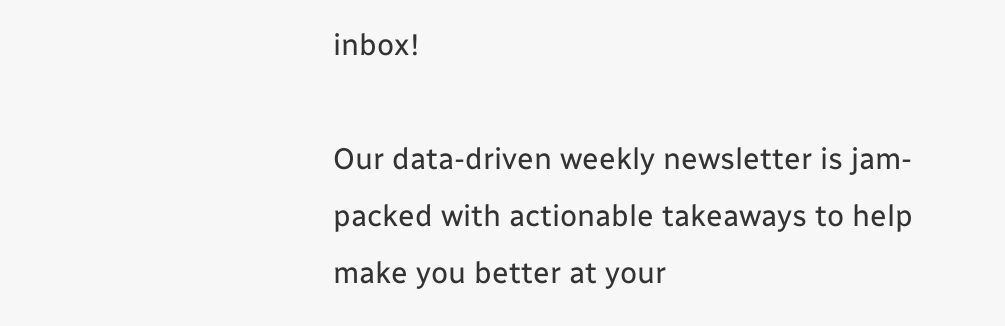inbox!

Our data-driven weekly newsletter is jam-packed with actionable takeaways to help make you better at your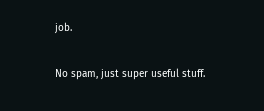job.

No spam, just super useful stuff.